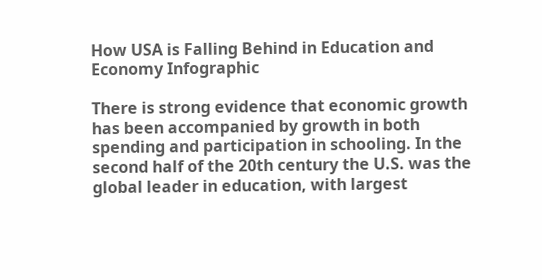How USA is Falling Behind in Education and Economy Infographic

There is strong evidence that economic growth has been accompanied by growth in both spending and participation in schooling. In the second half of the 20th century the U.S. was the global leader in education, with largest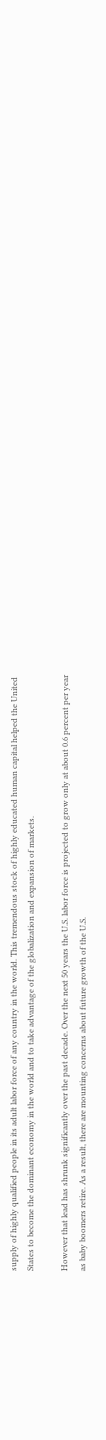supply of highly qualified people in its adult labor force of any country in the world. This tremendous stock of highly educated human capital helped the United States to become the dominant economy in the world and to take advantage of the globalization and expansion of markets.

However that lead has shrunk significantly over the past decade. Over the next 50 years the U.S. labor force is projected to grow only at about 0.6 percent per year as baby boomers retire. As a result, there are mounting concerns about future growth of the U.S.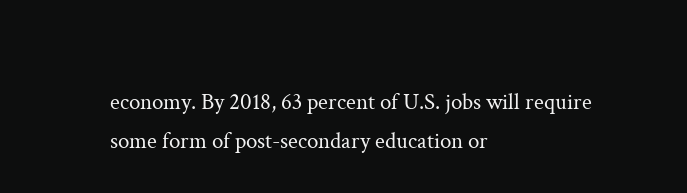economy. By 2018, 63 percent of U.S. jobs will require some form of post-secondary education or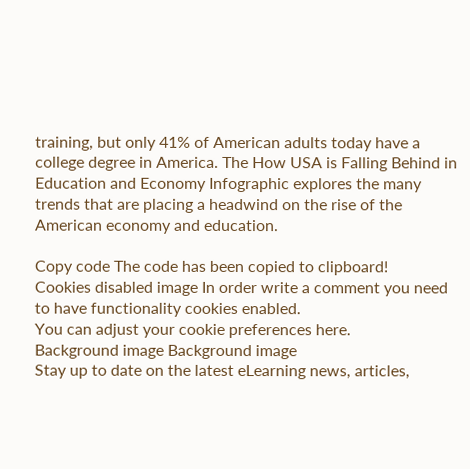training, but only 41% of American adults today have a college degree in America. The How USA is Falling Behind in Education and Economy Infographic explores the many trends that are placing a headwind on the rise of the American economy and education.

Copy code The code has been copied to clipboard!
Cookies disabled image In order write a comment you need to have functionality cookies enabled.
You can adjust your cookie preferences here.
Background image Background image
Stay up to date on the latest eLearning news, articles,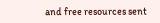and free resources sent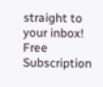straight to your inbox!
Free Subscription